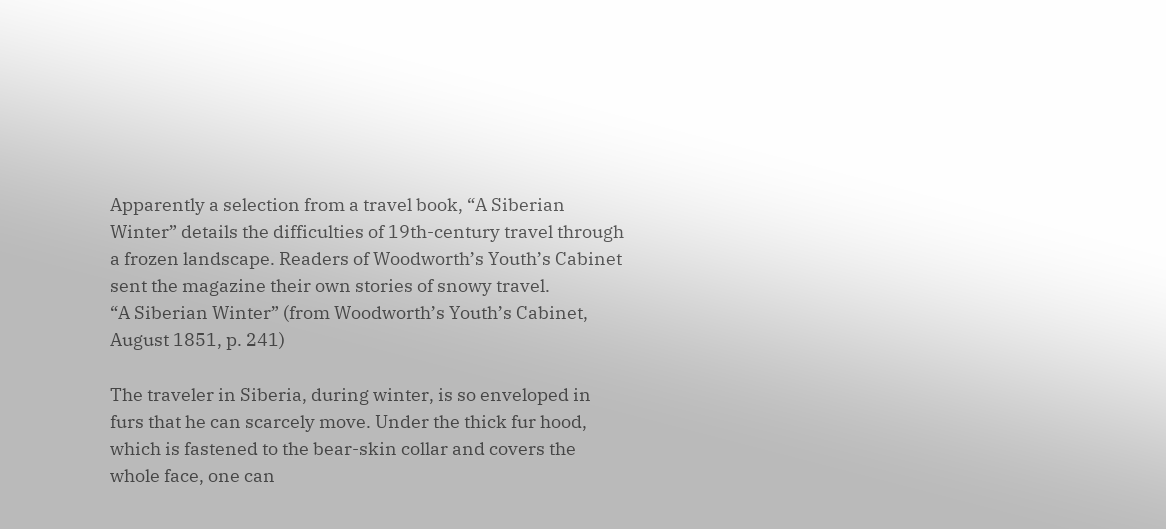Apparently a selection from a travel book, “A Siberian Winter” details the difficulties of 19th-century travel through a frozen landscape. Readers of Woodworth’s Youth’s Cabinet sent the magazine their own stories of snowy travel.
“A Siberian Winter” (from Woodworth’s Youth’s Cabinet, August 1851, p. 241)

The traveler in Siberia, during winter, is so enveloped in furs that he can scarcely move. Under the thick fur hood, which is fastened to the bear-skin collar and covers the whole face, one can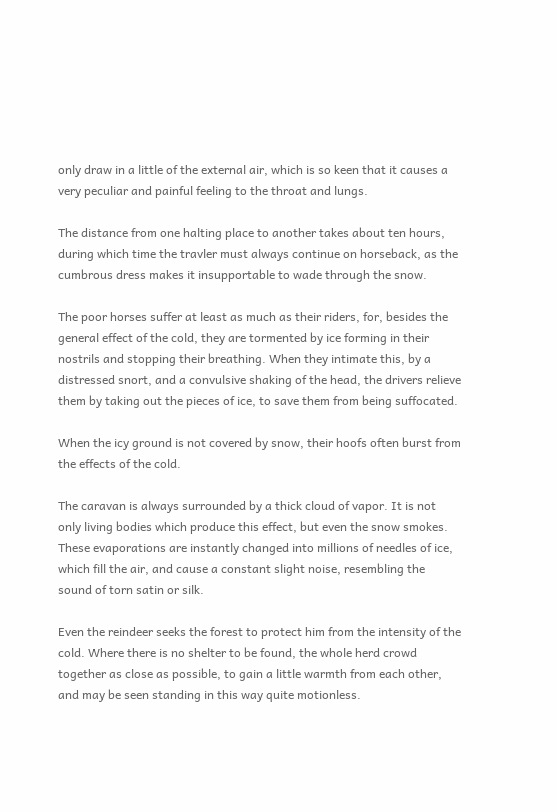only draw in a little of the external air, which is so keen that it causes a very peculiar and painful feeling to the throat and lungs.

The distance from one halting place to another takes about ten hours, during which time the travler must always continue on horseback, as the cumbrous dress makes it insupportable to wade through the snow.

The poor horses suffer at least as much as their riders, for, besides the general effect of the cold, they are tormented by ice forming in their nostrils and stopping their breathing. When they intimate this, by a distressed snort, and a convulsive shaking of the head, the drivers relieve them by taking out the pieces of ice, to save them from being suffocated.

When the icy ground is not covered by snow, their hoofs often burst from the effects of the cold.

The caravan is always surrounded by a thick cloud of vapor. It is not only living bodies which produce this effect, but even the snow smokes. These evaporations are instantly changed into millions of needles of ice, which fill the air, and cause a constant slight noise, resembling the sound of torn satin or silk.

Even the reindeer seeks the forest to protect him from the intensity of the cold. Where there is no shelter to be found, the whole herd crowd together as close as possible, to gain a little warmth from each other, and may be seen standing in this way quite motionless.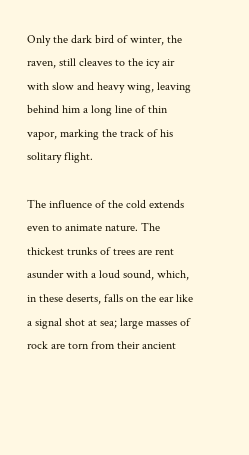Only the dark bird of winter, the raven, still cleaves to the icy air with slow and heavy wing, leaving behind him a long line of thin vapor, marking the track of his solitary flight.

The influence of the cold extends even to animate nature. The thickest trunks of trees are rent asunder with a loud sound, which, in these deserts, falls on the ear like a signal shot at sea; large masses of rock are torn from their ancient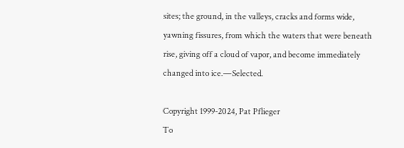sites; the ground, in the valleys, cracks and forms wide, yawning fissures, from which the waters that were beneath rise, giving off a cloud of vapor, and become immediately changed into ice.—Selected.

Copyright 1999-2024, Pat Pflieger
To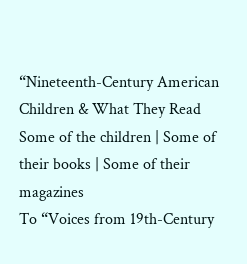“Nineteenth-Century American Children & What They Read
Some of the children | Some of their books | Some of their magazines
To “Voices from 19th-Century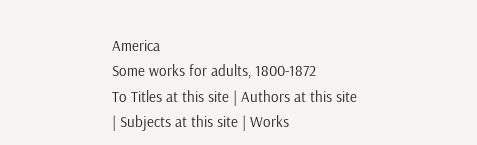America
Some works for adults, 1800-1872
To Titles at this site | Authors at this site | Subjects at this site | Works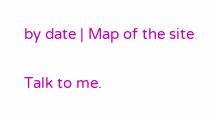by date | Map of the site

Talk to me.